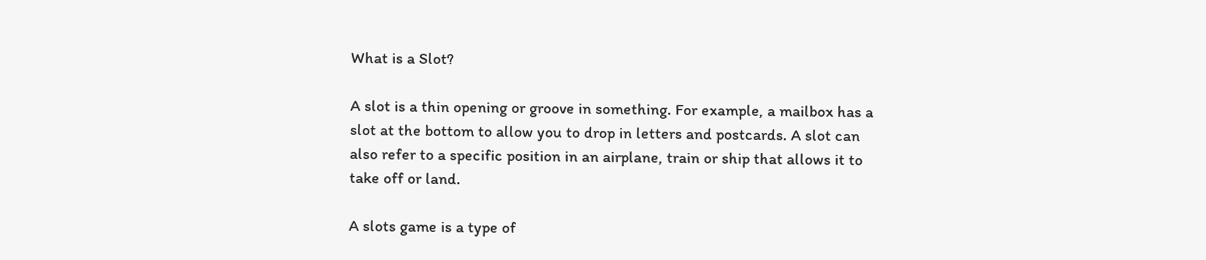What is a Slot?

A slot is a thin opening or groove in something. For example, a mailbox has a slot at the bottom to allow you to drop in letters and postcards. A slot can also refer to a specific position in an airplane, train or ship that allows it to take off or land.

A slots game is a type of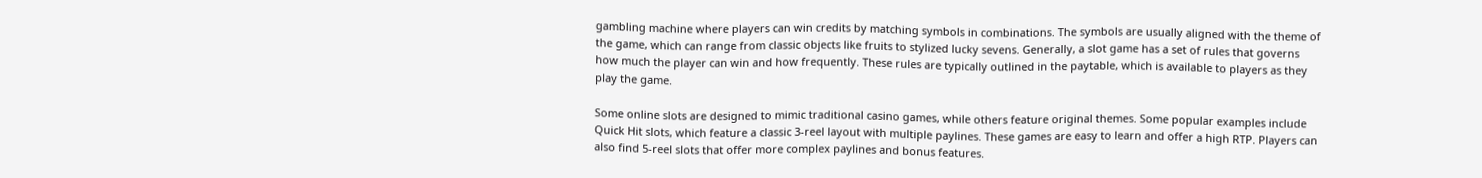gambling machine where players can win credits by matching symbols in combinations. The symbols are usually aligned with the theme of the game, which can range from classic objects like fruits to stylized lucky sevens. Generally, a slot game has a set of rules that governs how much the player can win and how frequently. These rules are typically outlined in the paytable, which is available to players as they play the game.

Some online slots are designed to mimic traditional casino games, while others feature original themes. Some popular examples include Quick Hit slots, which feature a classic 3-reel layout with multiple paylines. These games are easy to learn and offer a high RTP. Players can also find 5-reel slots that offer more complex paylines and bonus features.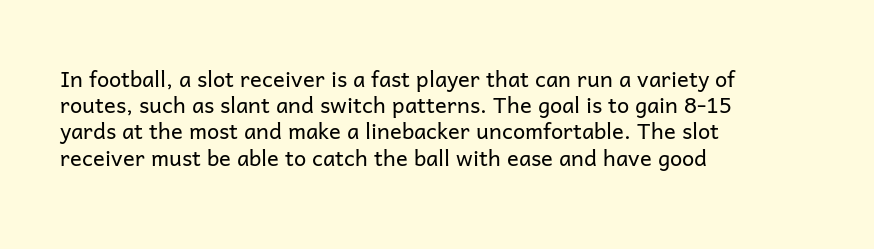In football, a slot receiver is a fast player that can run a variety of routes, such as slant and switch patterns. The goal is to gain 8-15 yards at the most and make a linebacker uncomfortable. The slot receiver must be able to catch the ball with ease and have good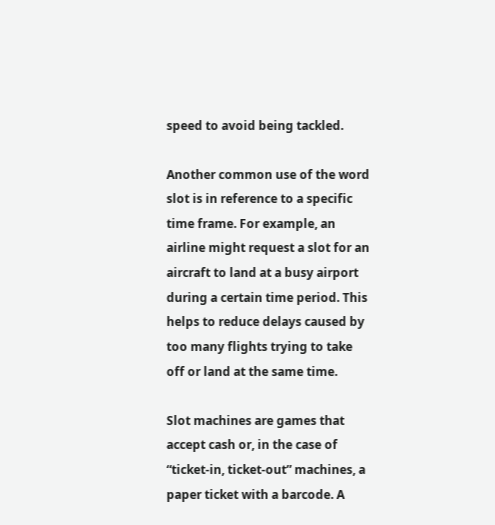speed to avoid being tackled.

Another common use of the word slot is in reference to a specific time frame. For example, an airline might request a slot for an aircraft to land at a busy airport during a certain time period. This helps to reduce delays caused by too many flights trying to take off or land at the same time.

Slot machines are games that accept cash or, in the case of “ticket-in, ticket-out” machines, a paper ticket with a barcode. A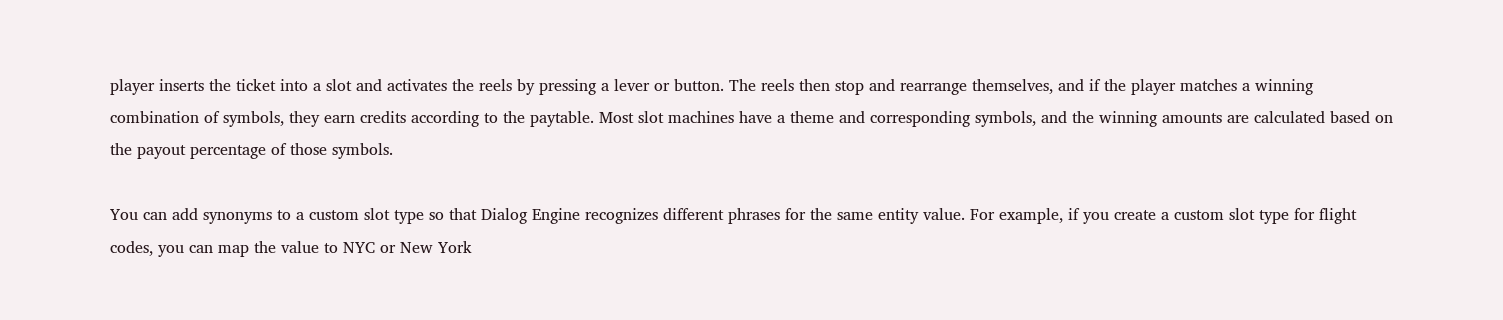player inserts the ticket into a slot and activates the reels by pressing a lever or button. The reels then stop and rearrange themselves, and if the player matches a winning combination of symbols, they earn credits according to the paytable. Most slot machines have a theme and corresponding symbols, and the winning amounts are calculated based on the payout percentage of those symbols.

You can add synonyms to a custom slot type so that Dialog Engine recognizes different phrases for the same entity value. For example, if you create a custom slot type for flight codes, you can map the value to NYC or New York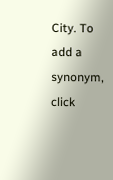City. To add a synonym, click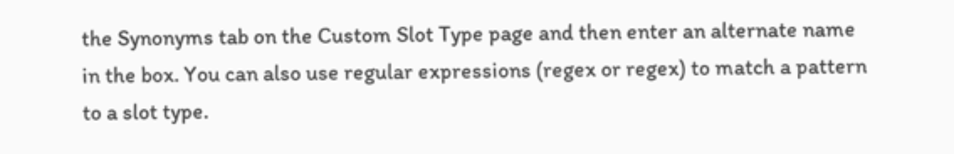the Synonyms tab on the Custom Slot Type page and then enter an alternate name in the box. You can also use regular expressions (regex or regex) to match a pattern to a slot type.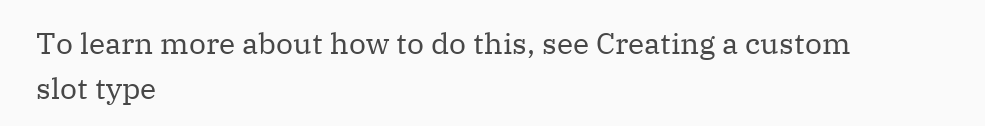To learn more about how to do this, see Creating a custom slot type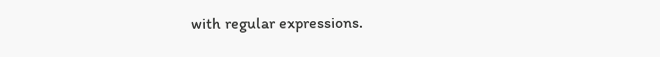with regular expressions.